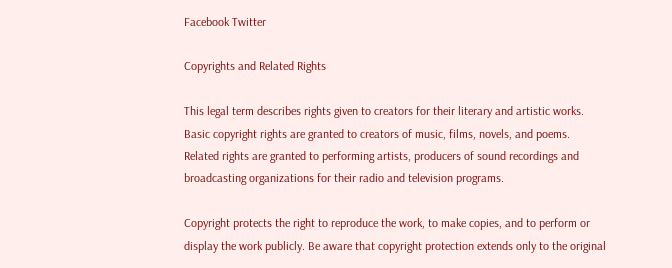Facebook Twitter

Copyrights and Related Rights

This legal term describes rights given to creators for their literary and artistic works. Basic copyright rights are granted to creators of music, films, novels, and poems. Related rights are granted to performing artists, producers of sound recordings and broadcasting organizations for their radio and television programs.

Copyright protects the right to reproduce the work, to make copies, and to perform or display the work publicly. Be aware that copyright protection extends only to the original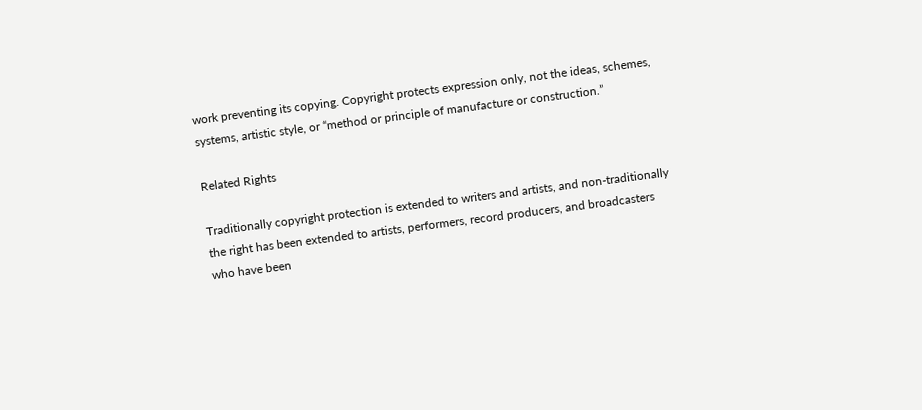work preventing its copying. Copyright protects expression only, not the ideas, schemes, systems, artistic style, or “method or principle of manufacture or construction.”

Related Rights

Traditionally copyright protection is extended to writers and artists, and non-traditionally the right has been extended to artists, performers, record producers, and broadcasters who have been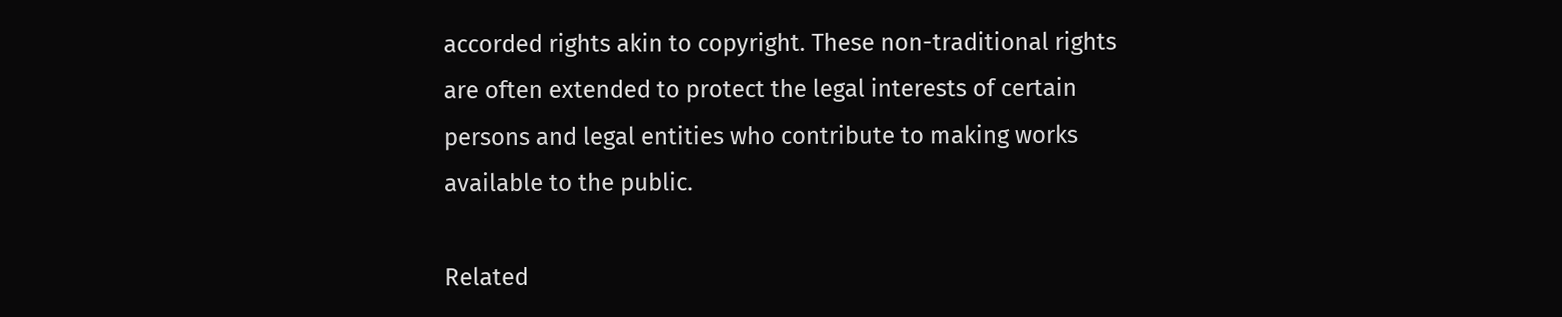accorded rights akin to copyright. These non-traditional rights are often extended to protect the legal interests of certain persons and legal entities who contribute to making works available to the public.

Related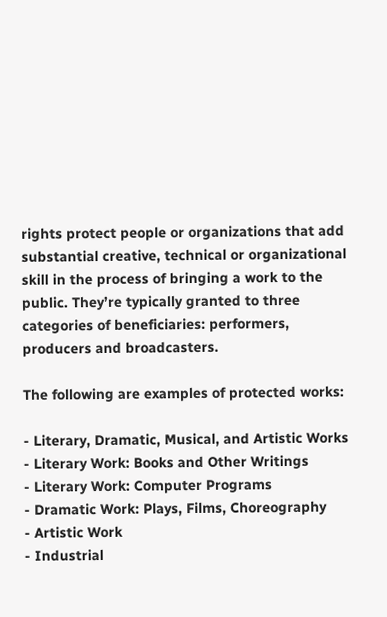rights protect people or organizations that add substantial creative, technical or organizational skill in the process of bringing a work to the public. They’re typically granted to three categories of beneficiaries: performers, producers and broadcasters.

The following are examples of protected works:

- Literary, Dramatic, Musical, and Artistic Works
- Literary Work: Books and Other Writings
- Literary Work: Computer Programs
- Dramatic Work: Plays, Films, Choreography
- Artistic Work
- Industrial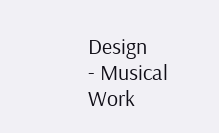Design
- Musical Work